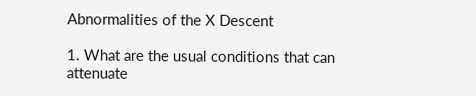Abnormalities of the X Descent

1. What are the usual conditions that can attenuate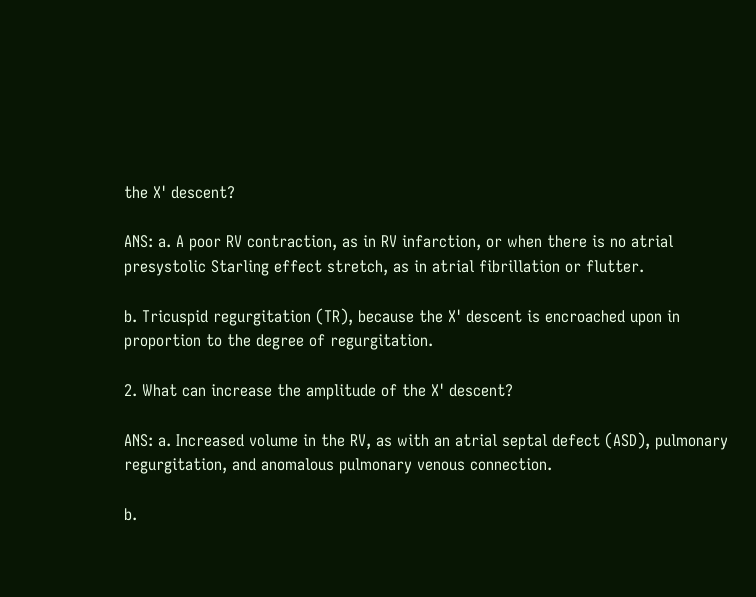the X' descent?

ANS: a. A poor RV contraction, as in RV infarction, or when there is no atrial presystolic Starling effect stretch, as in atrial fibrillation or flutter.

b. Tricuspid regurgitation (TR), because the X' descent is encroached upon in proportion to the degree of regurgitation.

2. What can increase the amplitude of the X' descent?

ANS: a. Increased volume in the RV, as with an atrial septal defect (ASD), pulmonary regurgitation, and anomalous pulmonary venous connection.

b.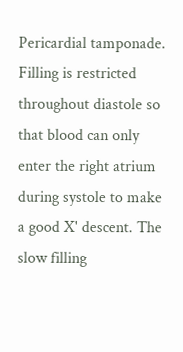Pericardial tamponade. Filling is restricted throughout diastole so that blood can only enter the right atrium during systole to make a good X' descent. The slow filling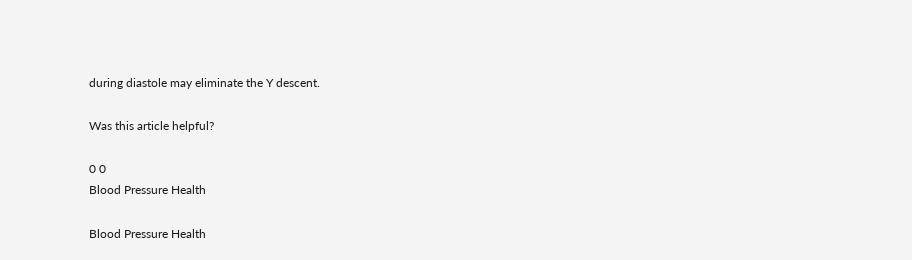during diastole may eliminate the Y descent.

Was this article helpful?

0 0
Blood Pressure Health

Blood Pressure Health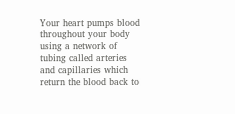Your heart pumps blood throughout your body using a network of tubing called arteries and capillaries which return the blood back to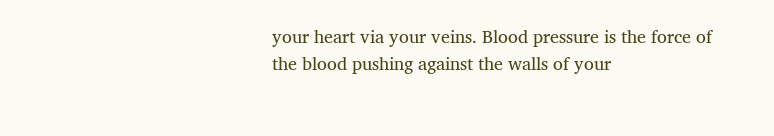your heart via your veins. Blood pressure is the force of the blood pushing against the walls of your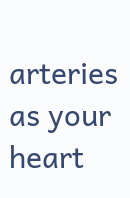arteries as your heart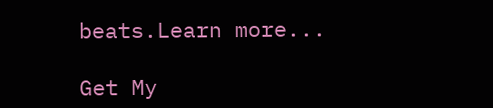beats.Learn more...

Get My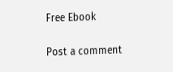Free Ebook

Post a comment